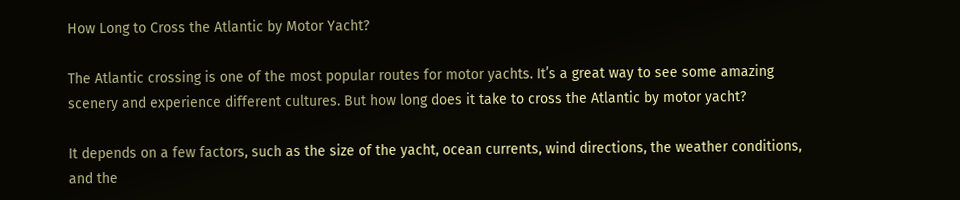How Long to Cross the Atlantic by Motor Yacht?

The Atlantic crossing is one of the most popular routes for motor yachts. It’s a great way to see some amazing scenery and experience different cultures. But how long does it take to cross the Atlantic by motor yacht?

It depends on a few factors, such as the size of the yacht, ocean currents, wind directions, the weather conditions, and the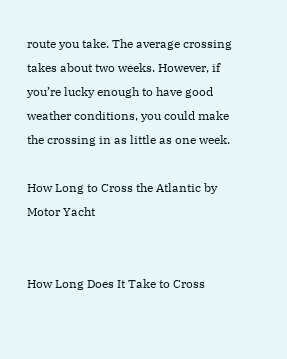route you take. The average crossing takes about two weeks. However, if you’re lucky enough to have good weather conditions, you could make the crossing in as little as one week.

How Long to Cross the Atlantic by Motor Yacht


How Long Does It Take to Cross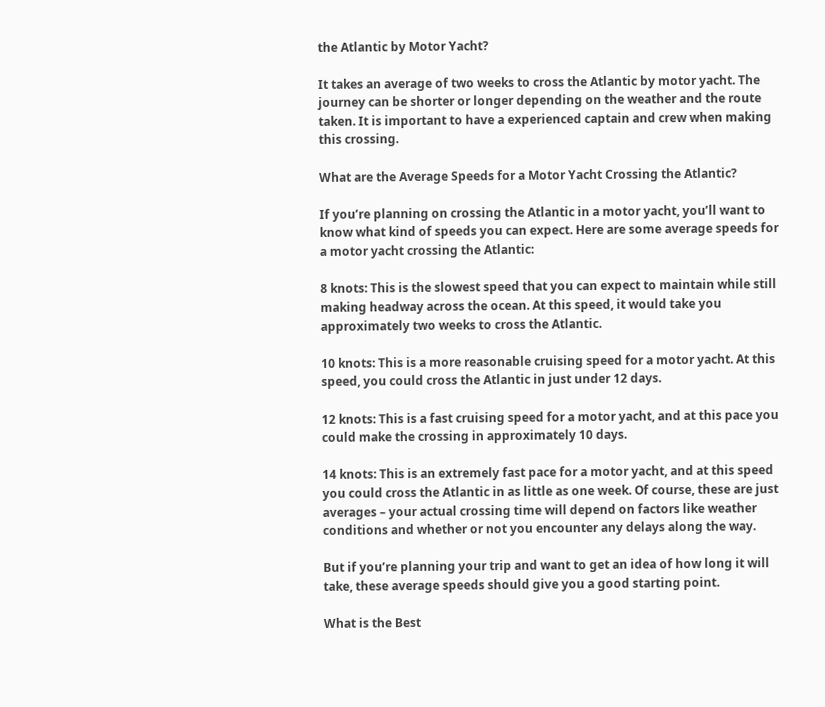the Atlantic by Motor Yacht?

It takes an average of two weeks to cross the Atlantic by motor yacht. The journey can be shorter or longer depending on the weather and the route taken. It is important to have a experienced captain and crew when making this crossing.

What are the Average Speeds for a Motor Yacht Crossing the Atlantic?

If you’re planning on crossing the Atlantic in a motor yacht, you’ll want to know what kind of speeds you can expect. Here are some average speeds for a motor yacht crossing the Atlantic:

8 knots: This is the slowest speed that you can expect to maintain while still making headway across the ocean. At this speed, it would take you approximately two weeks to cross the Atlantic.

10 knots: This is a more reasonable cruising speed for a motor yacht. At this speed, you could cross the Atlantic in just under 12 days.

12 knots: This is a fast cruising speed for a motor yacht, and at this pace you could make the crossing in approximately 10 days.

14 knots: This is an extremely fast pace for a motor yacht, and at this speed you could cross the Atlantic in as little as one week. Of course, these are just averages – your actual crossing time will depend on factors like weather conditions and whether or not you encounter any delays along the way.

But if you’re planning your trip and want to get an idea of how long it will take, these average speeds should give you a good starting point.

What is the Best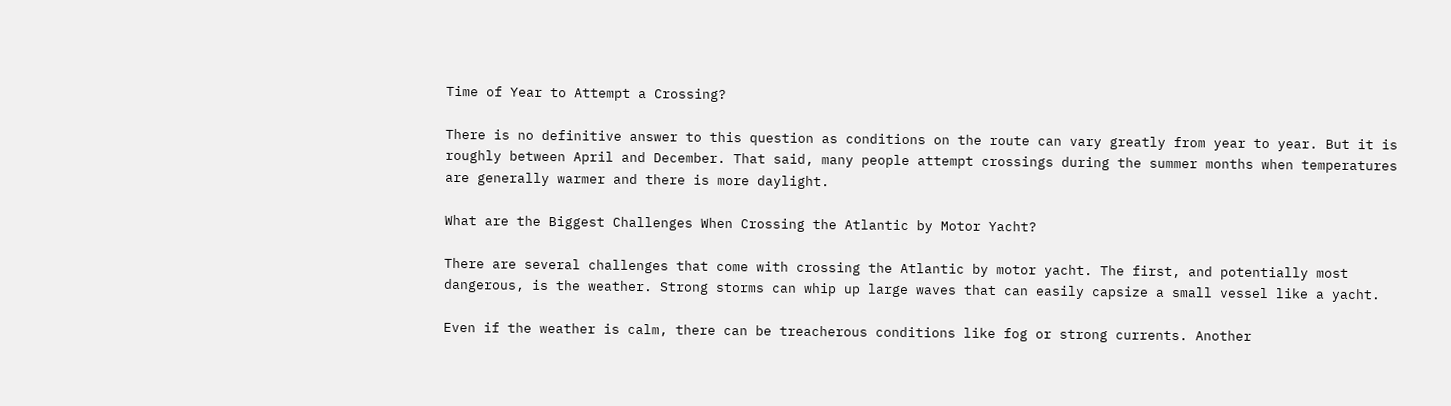Time of Year to Attempt a Crossing?

There is no definitive answer to this question as conditions on the route can vary greatly from year to year. But it is roughly between April and December. That said, many people attempt crossings during the summer months when temperatures are generally warmer and there is more daylight.

What are the Biggest Challenges When Crossing the Atlantic by Motor Yacht?

There are several challenges that come with crossing the Atlantic by motor yacht. The first, and potentially most dangerous, is the weather. Strong storms can whip up large waves that can easily capsize a small vessel like a yacht.

Even if the weather is calm, there can be treacherous conditions like fog or strong currents. Another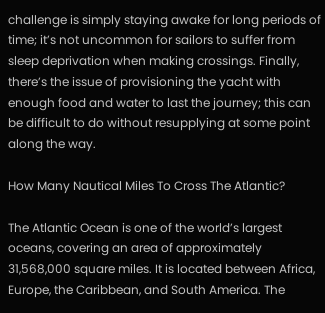challenge is simply staying awake for long periods of time; it’s not uncommon for sailors to suffer from sleep deprivation when making crossings. Finally, there’s the issue of provisioning the yacht with enough food and water to last the journey; this can be difficult to do without resupplying at some point along the way.

How Many Nautical Miles To Cross The Atlantic?

The Atlantic Ocean is one of the world’s largest oceans, covering an area of approximately 31,568,000 square miles. It is located between Africa, Europe, the Caribbean, and South America. The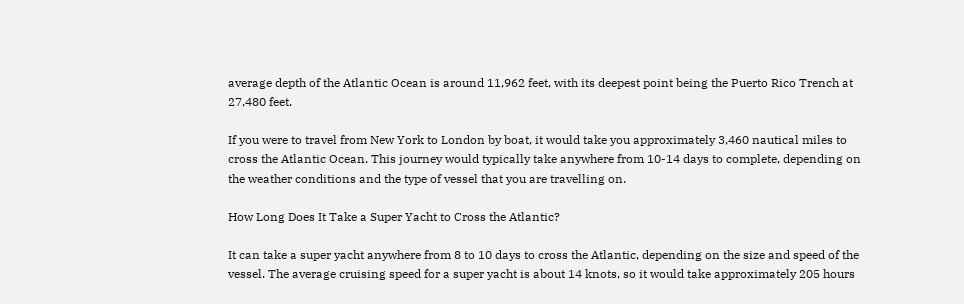average depth of the Atlantic Ocean is around 11,962 feet, with its deepest point being the Puerto Rico Trench at 27,480 feet.

If you were to travel from New York to London by boat, it would take you approximately 3,460 nautical miles to cross the Atlantic Ocean. This journey would typically take anywhere from 10-14 days to complete, depending on the weather conditions and the type of vessel that you are travelling on.

How Long Does It Take a Super Yacht to Cross the Atlantic?

It can take a super yacht anywhere from 8 to 10 days to cross the Atlantic, depending on the size and speed of the vessel. The average cruising speed for a super yacht is about 14 knots, so it would take approximately 205 hours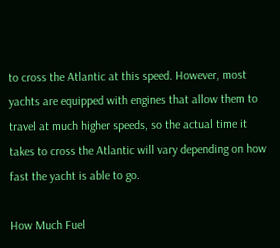to cross the Atlantic at this speed. However, most yachts are equipped with engines that allow them to travel at much higher speeds, so the actual time it takes to cross the Atlantic will vary depending on how fast the yacht is able to go.

How Much Fuel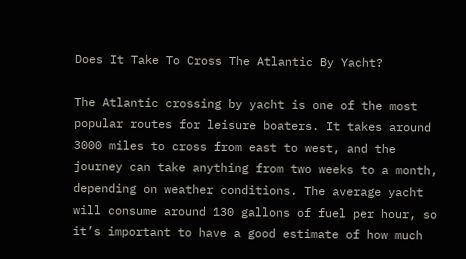Does It Take To Cross The Atlantic By Yacht?

The Atlantic crossing by yacht is one of the most popular routes for leisure boaters. It takes around 3000 miles to cross from east to west, and the journey can take anything from two weeks to a month, depending on weather conditions. The average yacht will consume around 130 gallons of fuel per hour, so it’s important to have a good estimate of how much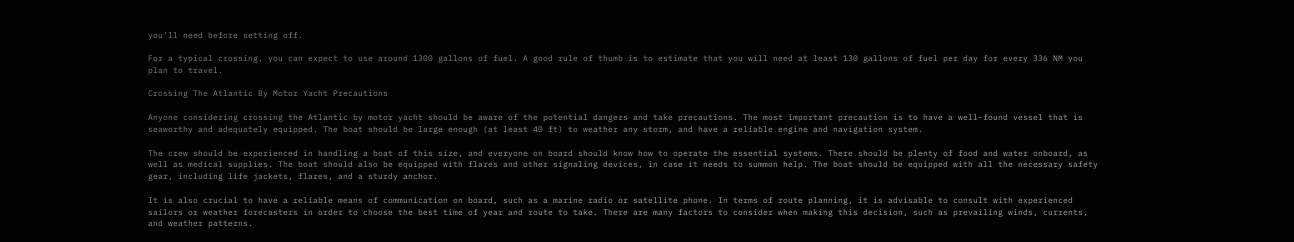you’ll need before setting off.

For a typical crossing, you can expect to use around 1300 gallons of fuel. A good rule of thumb is to estimate that you will need at least 130 gallons of fuel per day for every 336 NM you plan to travel.

Crossing The Atlantic By Motor Yacht Precautions

Anyone considering crossing the Atlantic by motor yacht should be aware of the potential dangers and take precautions. The most important precaution is to have a well-found vessel that is seaworthy and adequately equipped. The boat should be large enough (at least 40 ft) to weather any storm, and have a reliable engine and navigation system.

The crew should be experienced in handling a boat of this size, and everyone on board should know how to operate the essential systems. There should be plenty of food and water onboard, as well as medical supplies. The boat should also be equipped with flares and other signaling devices, in case it needs to summon help. The boat should be equipped with all the necessary safety gear, including life jackets, flares, and a sturdy anchor.

It is also crucial to have a reliable means of communication on board, such as a marine radio or satellite phone. In terms of route planning, it is advisable to consult with experienced sailors or weather forecasters in order to choose the best time of year and route to take. There are many factors to consider when making this decision, such as prevailing winds, currents, and weather patterns.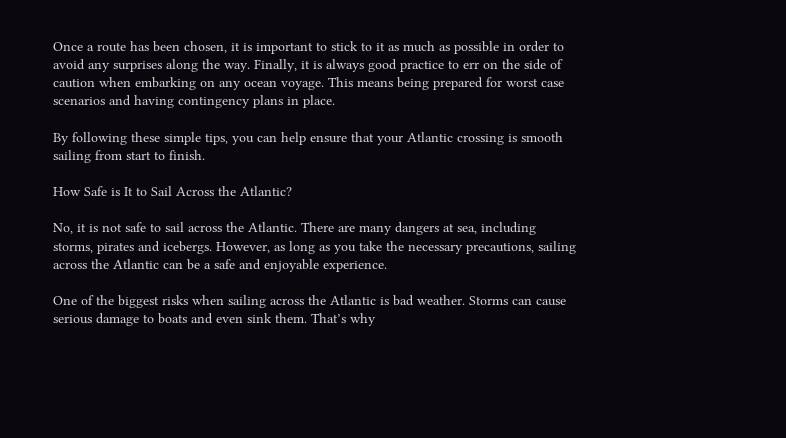Once a route has been chosen, it is important to stick to it as much as possible in order to avoid any surprises along the way. Finally, it is always good practice to err on the side of caution when embarking on any ocean voyage. This means being prepared for worst case scenarios and having contingency plans in place.

By following these simple tips, you can help ensure that your Atlantic crossing is smooth sailing from start to finish.

How Safe is It to Sail Across the Atlantic?

No, it is not safe to sail across the Atlantic. There are many dangers at sea, including storms, pirates and icebergs. However, as long as you take the necessary precautions, sailing across the Atlantic can be a safe and enjoyable experience.

One of the biggest risks when sailing across the Atlantic is bad weather. Storms can cause serious damage to boats and even sink them. That’s why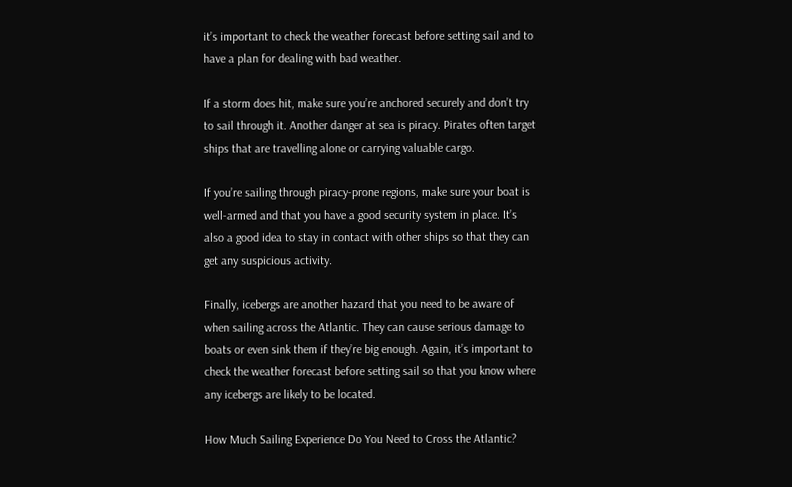it’s important to check the weather forecast before setting sail and to have a plan for dealing with bad weather.

If a storm does hit, make sure you’re anchored securely and don’t try to sail through it. Another danger at sea is piracy. Pirates often target ships that are travelling alone or carrying valuable cargo.

If you’re sailing through piracy-prone regions, make sure your boat is well-armed and that you have a good security system in place. It’s also a good idea to stay in contact with other ships so that they can get any suspicious activity.

Finally, icebergs are another hazard that you need to be aware of when sailing across the Atlantic. They can cause serious damage to boats or even sink them if they’re big enough. Again, it’s important to check the weather forecast before setting sail so that you know where any icebergs are likely to be located.

How Much Sailing Experience Do You Need to Cross the Atlantic?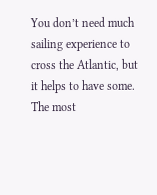You don’t need much sailing experience to cross the Atlantic, but it helps to have some. The most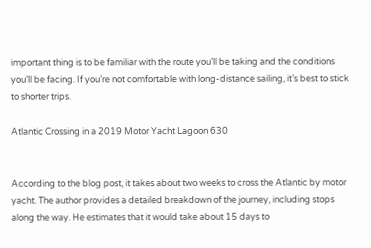important thing is to be familiar with the route you’ll be taking and the conditions you’ll be facing. If you’re not comfortable with long-distance sailing, it’s best to stick to shorter trips.

Atlantic Crossing in a 2019 Motor Yacht Lagoon 630


According to the blog post, it takes about two weeks to cross the Atlantic by motor yacht. The author provides a detailed breakdown of the journey, including stops along the way. He estimates that it would take about 15 days to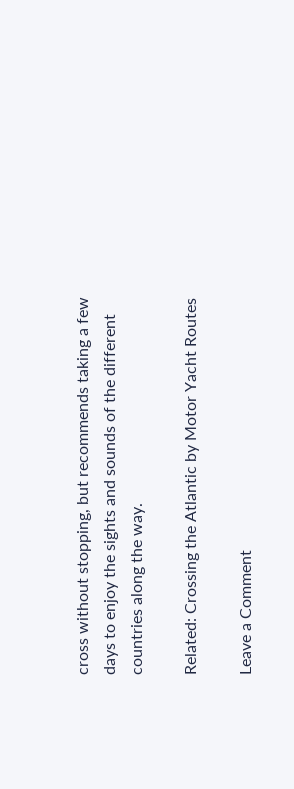cross without stopping, but recommends taking a few days to enjoy the sights and sounds of the different countries along the way.

Related: Crossing the Atlantic by Motor Yacht Routes

Leave a Comment